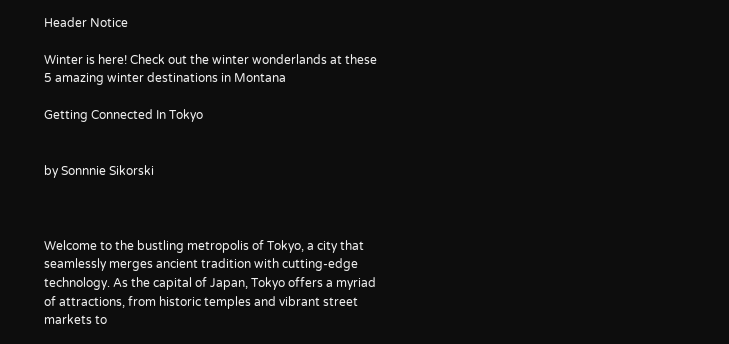Header Notice

Winter is here! Check out the winter wonderlands at these 5 amazing winter destinations in Montana

Getting Connected In Tokyo


by Sonnnie Sikorski



Welcome to the bustling metropolis of Tokyo, a city that seamlessly merges ancient tradition with cutting-edge technology. As the capital of Japan, Tokyo offers a myriad of attractions, from historic temples and vibrant street markets to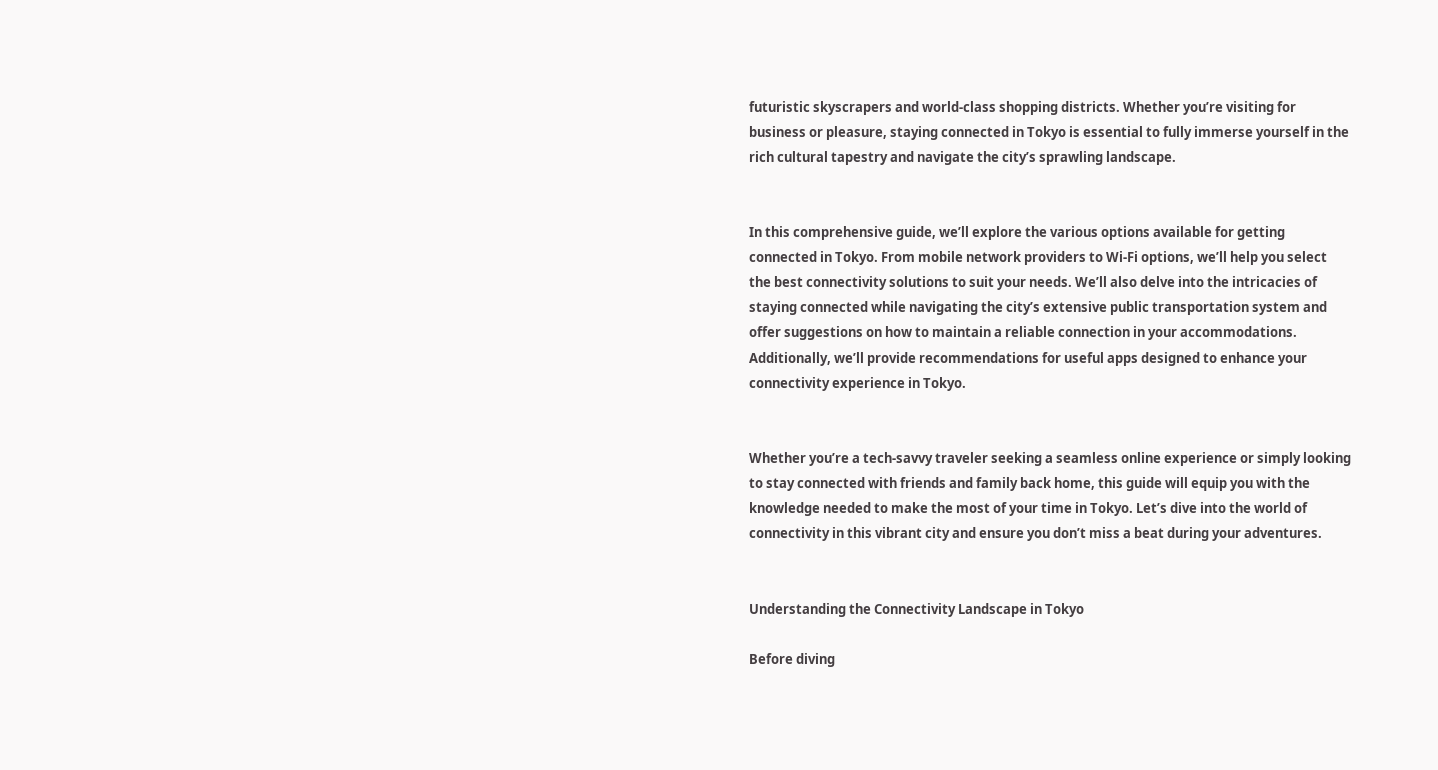futuristic skyscrapers and world-class shopping districts. Whether you’re visiting for business or pleasure, staying connected in Tokyo is essential to fully immerse yourself in the rich cultural tapestry and navigate the city’s sprawling landscape.


In this comprehensive guide, we’ll explore the various options available for getting connected in Tokyo. From mobile network providers to Wi-Fi options, we’ll help you select the best connectivity solutions to suit your needs. We’ll also delve into the intricacies of staying connected while navigating the city’s extensive public transportation system and offer suggestions on how to maintain a reliable connection in your accommodations. Additionally, we’ll provide recommendations for useful apps designed to enhance your connectivity experience in Tokyo.


Whether you’re a tech-savvy traveler seeking a seamless online experience or simply looking to stay connected with friends and family back home, this guide will equip you with the knowledge needed to make the most of your time in Tokyo. Let’s dive into the world of connectivity in this vibrant city and ensure you don’t miss a beat during your adventures.


Understanding the Connectivity Landscape in Tokyo

Before diving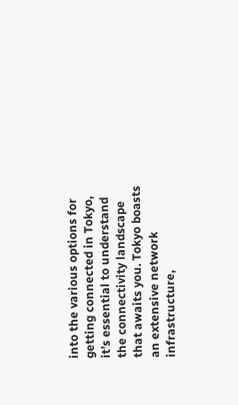into the various options for getting connected in Tokyo, it’s essential to understand the connectivity landscape that awaits you. Tokyo boasts an extensive network infrastructure,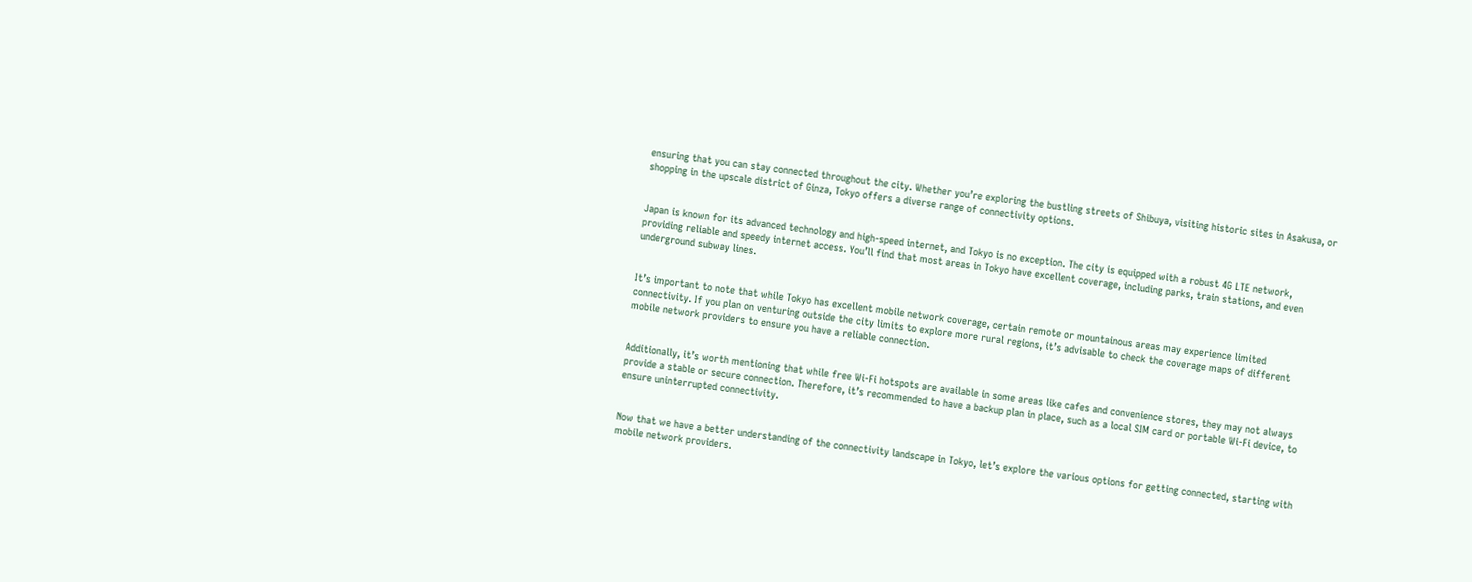ensuring that you can stay connected throughout the city. Whether you’re exploring the bustling streets of Shibuya, visiting historic sites in Asakusa, or shopping in the upscale district of Ginza, Tokyo offers a diverse range of connectivity options.


Japan is known for its advanced technology and high-speed internet, and Tokyo is no exception. The city is equipped with a robust 4G LTE network, providing reliable and speedy internet access. You’ll find that most areas in Tokyo have excellent coverage, including parks, train stations, and even underground subway lines.


It’s important to note that while Tokyo has excellent mobile network coverage, certain remote or mountainous areas may experience limited connectivity. If you plan on venturing outside the city limits to explore more rural regions, it’s advisable to check the coverage maps of different mobile network providers to ensure you have a reliable connection.


Additionally, it’s worth mentioning that while free Wi-Fi hotspots are available in some areas like cafes and convenience stores, they may not always provide a stable or secure connection. Therefore, it’s recommended to have a backup plan in place, such as a local SIM card or portable Wi-Fi device, to ensure uninterrupted connectivity.


Now that we have a better understanding of the connectivity landscape in Tokyo, let’s explore the various options for getting connected, starting with mobile network providers.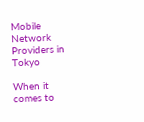Mobile Network Providers in Tokyo

When it comes to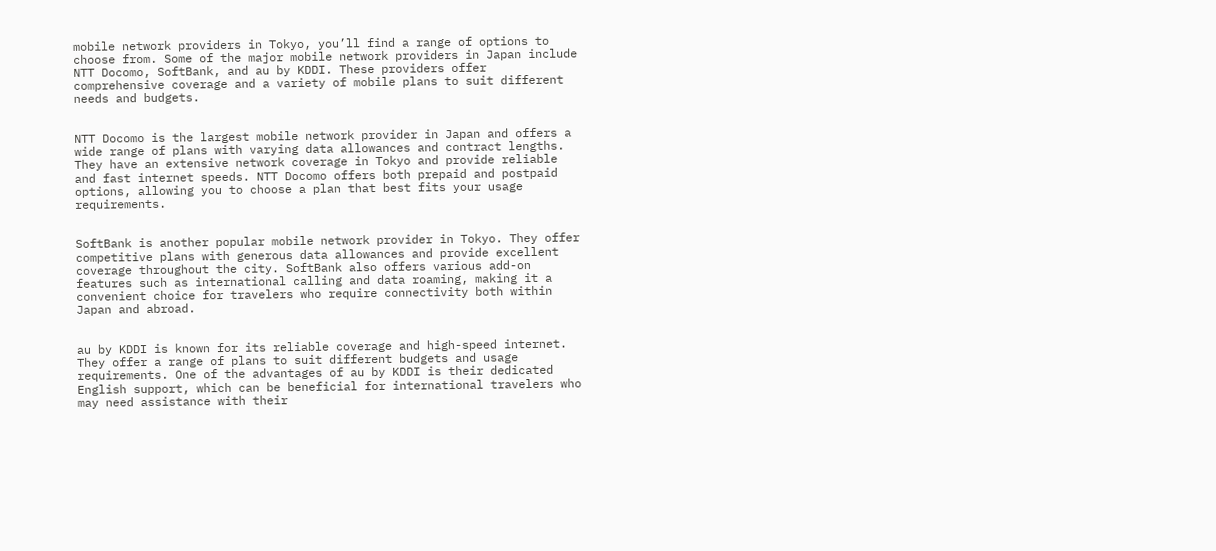mobile network providers in Tokyo, you’ll find a range of options to choose from. Some of the major mobile network providers in Japan include NTT Docomo, SoftBank, and au by KDDI. These providers offer comprehensive coverage and a variety of mobile plans to suit different needs and budgets.


NTT Docomo is the largest mobile network provider in Japan and offers a wide range of plans with varying data allowances and contract lengths. They have an extensive network coverage in Tokyo and provide reliable and fast internet speeds. NTT Docomo offers both prepaid and postpaid options, allowing you to choose a plan that best fits your usage requirements.


SoftBank is another popular mobile network provider in Tokyo. They offer competitive plans with generous data allowances and provide excellent coverage throughout the city. SoftBank also offers various add-on features such as international calling and data roaming, making it a convenient choice for travelers who require connectivity both within Japan and abroad.


au by KDDI is known for its reliable coverage and high-speed internet. They offer a range of plans to suit different budgets and usage requirements. One of the advantages of au by KDDI is their dedicated English support, which can be beneficial for international travelers who may need assistance with their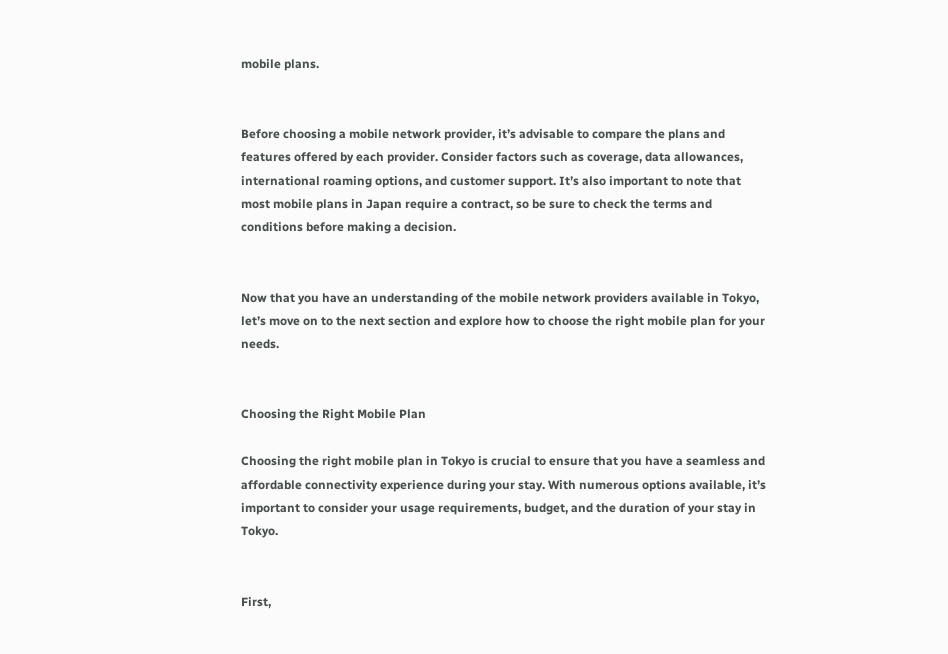mobile plans.


Before choosing a mobile network provider, it’s advisable to compare the plans and features offered by each provider. Consider factors such as coverage, data allowances, international roaming options, and customer support. It’s also important to note that most mobile plans in Japan require a contract, so be sure to check the terms and conditions before making a decision.


Now that you have an understanding of the mobile network providers available in Tokyo, let’s move on to the next section and explore how to choose the right mobile plan for your needs.


Choosing the Right Mobile Plan

Choosing the right mobile plan in Tokyo is crucial to ensure that you have a seamless and affordable connectivity experience during your stay. With numerous options available, it’s important to consider your usage requirements, budget, and the duration of your stay in Tokyo.


First,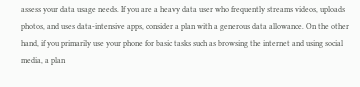assess your data usage needs. If you are a heavy data user who frequently streams videos, uploads photos, and uses data-intensive apps, consider a plan with a generous data allowance. On the other hand, if you primarily use your phone for basic tasks such as browsing the internet and using social media, a plan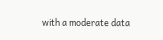with a moderate data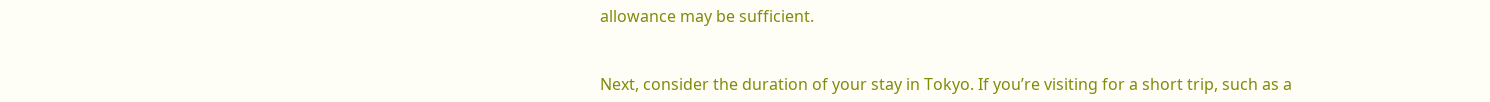allowance may be sufficient.


Next, consider the duration of your stay in Tokyo. If you’re visiting for a short trip, such as a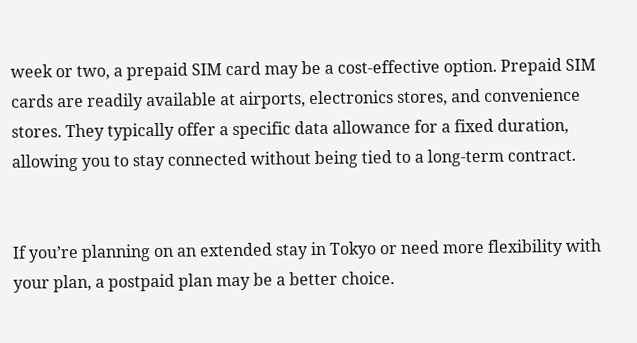week or two, a prepaid SIM card may be a cost-effective option. Prepaid SIM cards are readily available at airports, electronics stores, and convenience stores. They typically offer a specific data allowance for a fixed duration, allowing you to stay connected without being tied to a long-term contract.


If you’re planning on an extended stay in Tokyo or need more flexibility with your plan, a postpaid plan may be a better choice.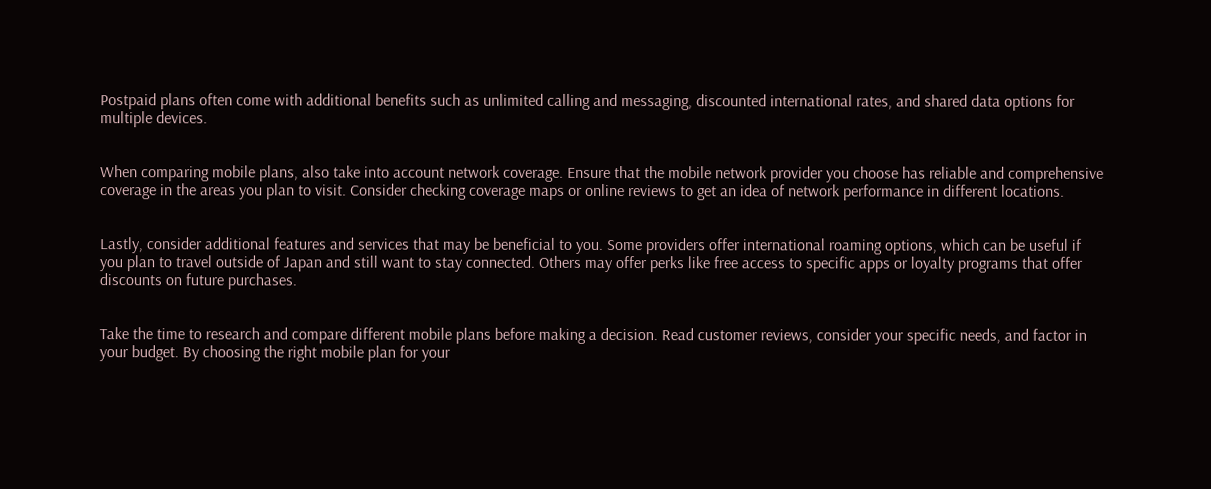Postpaid plans often come with additional benefits such as unlimited calling and messaging, discounted international rates, and shared data options for multiple devices.


When comparing mobile plans, also take into account network coverage. Ensure that the mobile network provider you choose has reliable and comprehensive coverage in the areas you plan to visit. Consider checking coverage maps or online reviews to get an idea of network performance in different locations.


Lastly, consider additional features and services that may be beneficial to you. Some providers offer international roaming options, which can be useful if you plan to travel outside of Japan and still want to stay connected. Others may offer perks like free access to specific apps or loyalty programs that offer discounts on future purchases.


Take the time to research and compare different mobile plans before making a decision. Read customer reviews, consider your specific needs, and factor in your budget. By choosing the right mobile plan for your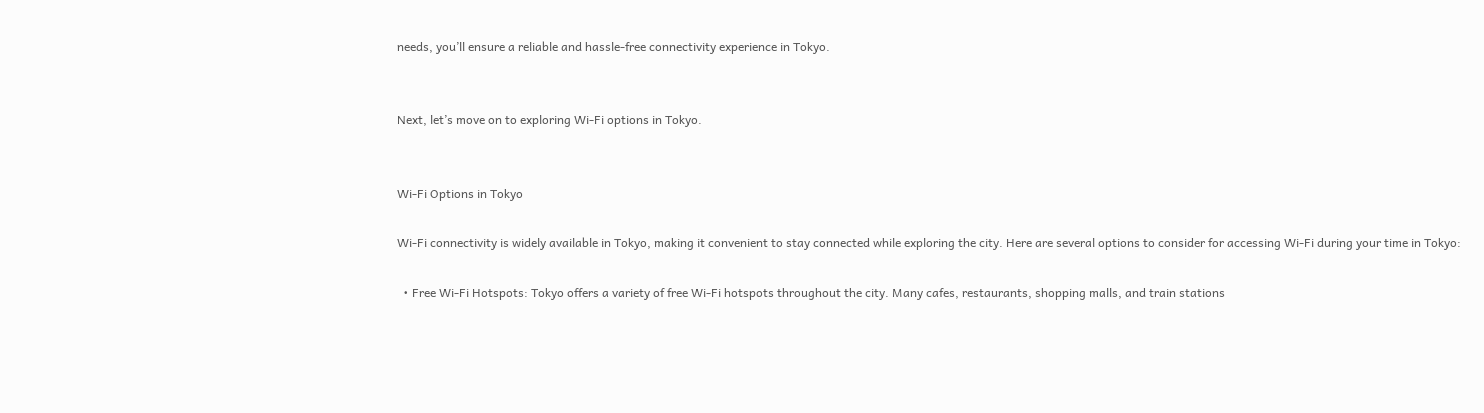needs, you’ll ensure a reliable and hassle-free connectivity experience in Tokyo.


Next, let’s move on to exploring Wi-Fi options in Tokyo.


Wi-Fi Options in Tokyo

Wi-Fi connectivity is widely available in Tokyo, making it convenient to stay connected while exploring the city. Here are several options to consider for accessing Wi-Fi during your time in Tokyo:

  • Free Wi-Fi Hotspots: Tokyo offers a variety of free Wi-Fi hotspots throughout the city. Many cafes, restaurants, shopping malls, and train stations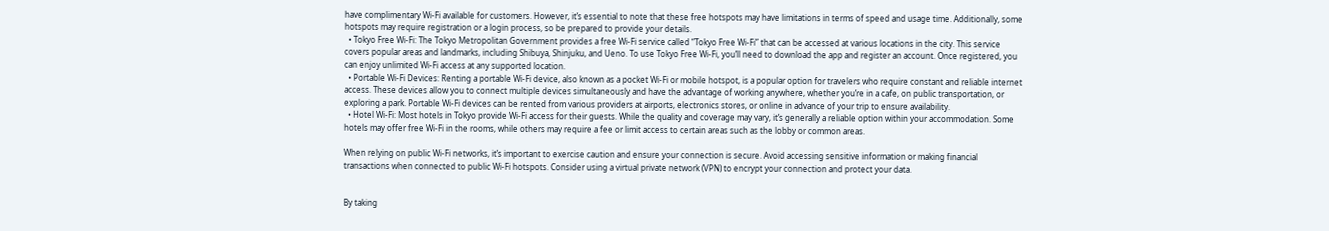have complimentary Wi-Fi available for customers. However, it’s essential to note that these free hotspots may have limitations in terms of speed and usage time. Additionally, some hotspots may require registration or a login process, so be prepared to provide your details.
  • Tokyo Free Wi-Fi: The Tokyo Metropolitan Government provides a free Wi-Fi service called “Tokyo Free Wi-Fi” that can be accessed at various locations in the city. This service covers popular areas and landmarks, including Shibuya, Shinjuku, and Ueno. To use Tokyo Free Wi-Fi, you’ll need to download the app and register an account. Once registered, you can enjoy unlimited Wi-Fi access at any supported location.
  • Portable Wi-Fi Devices: Renting a portable Wi-Fi device, also known as a pocket Wi-Fi or mobile hotspot, is a popular option for travelers who require constant and reliable internet access. These devices allow you to connect multiple devices simultaneously and have the advantage of working anywhere, whether you’re in a cafe, on public transportation, or exploring a park. Portable Wi-Fi devices can be rented from various providers at airports, electronics stores, or online in advance of your trip to ensure availability.
  • Hotel Wi-Fi: Most hotels in Tokyo provide Wi-Fi access for their guests. While the quality and coverage may vary, it’s generally a reliable option within your accommodation. Some hotels may offer free Wi-Fi in the rooms, while others may require a fee or limit access to certain areas such as the lobby or common areas.

When relying on public Wi-Fi networks, it’s important to exercise caution and ensure your connection is secure. Avoid accessing sensitive information or making financial transactions when connected to public Wi-Fi hotspots. Consider using a virtual private network (VPN) to encrypt your connection and protect your data.


By taking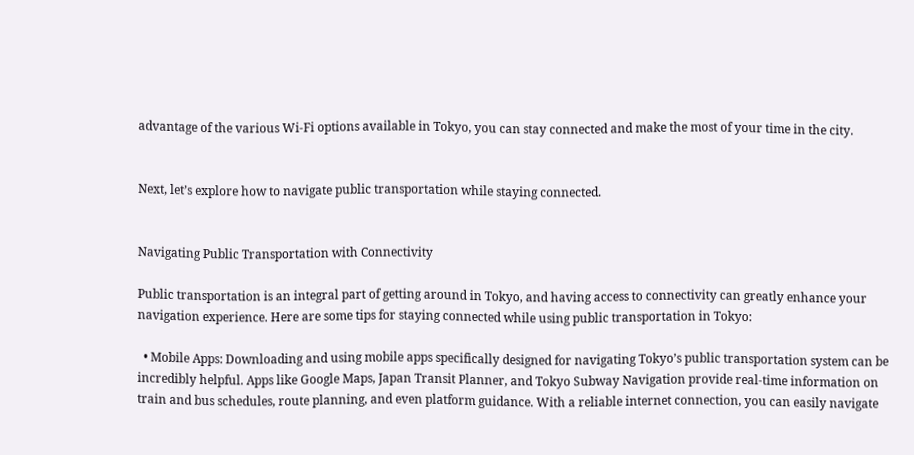advantage of the various Wi-Fi options available in Tokyo, you can stay connected and make the most of your time in the city.


Next, let’s explore how to navigate public transportation while staying connected.


Navigating Public Transportation with Connectivity

Public transportation is an integral part of getting around in Tokyo, and having access to connectivity can greatly enhance your navigation experience. Here are some tips for staying connected while using public transportation in Tokyo:

  • Mobile Apps: Downloading and using mobile apps specifically designed for navigating Tokyo’s public transportation system can be incredibly helpful. Apps like Google Maps, Japan Transit Planner, and Tokyo Subway Navigation provide real-time information on train and bus schedules, route planning, and even platform guidance. With a reliable internet connection, you can easily navigate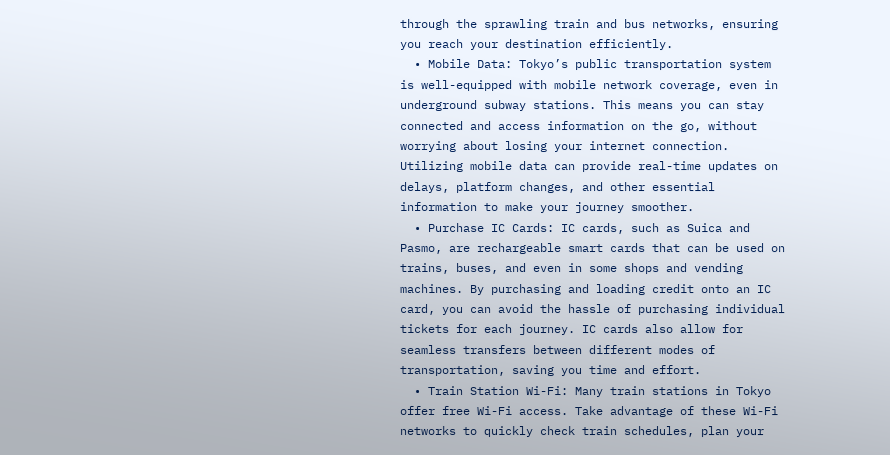through the sprawling train and bus networks, ensuring you reach your destination efficiently.
  • Mobile Data: Tokyo’s public transportation system is well-equipped with mobile network coverage, even in underground subway stations. This means you can stay connected and access information on the go, without worrying about losing your internet connection. Utilizing mobile data can provide real-time updates on delays, platform changes, and other essential information to make your journey smoother.
  • Purchase IC Cards: IC cards, such as Suica and Pasmo, are rechargeable smart cards that can be used on trains, buses, and even in some shops and vending machines. By purchasing and loading credit onto an IC card, you can avoid the hassle of purchasing individual tickets for each journey. IC cards also allow for seamless transfers between different modes of transportation, saving you time and effort.
  • Train Station Wi-Fi: Many train stations in Tokyo offer free Wi-Fi access. Take advantage of these Wi-Fi networks to quickly check train schedules, plan your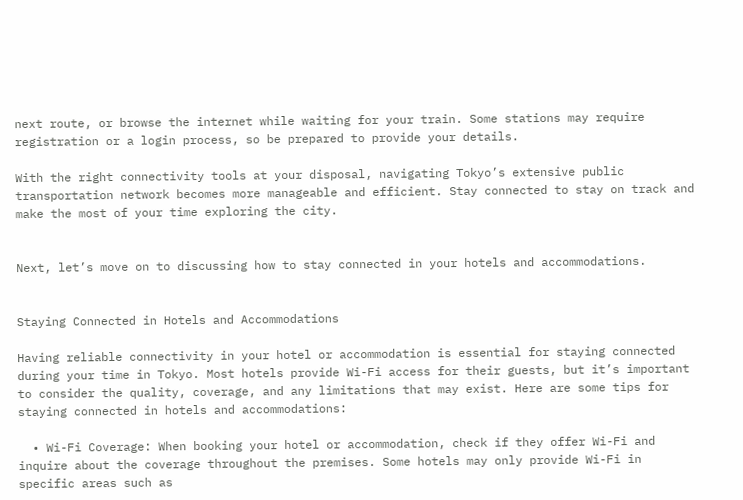next route, or browse the internet while waiting for your train. Some stations may require registration or a login process, so be prepared to provide your details.

With the right connectivity tools at your disposal, navigating Tokyo’s extensive public transportation network becomes more manageable and efficient. Stay connected to stay on track and make the most of your time exploring the city.


Next, let’s move on to discussing how to stay connected in your hotels and accommodations.


Staying Connected in Hotels and Accommodations

Having reliable connectivity in your hotel or accommodation is essential for staying connected during your time in Tokyo. Most hotels provide Wi-Fi access for their guests, but it’s important to consider the quality, coverage, and any limitations that may exist. Here are some tips for staying connected in hotels and accommodations:

  • Wi-Fi Coverage: When booking your hotel or accommodation, check if they offer Wi-Fi and inquire about the coverage throughout the premises. Some hotels may only provide Wi-Fi in specific areas such as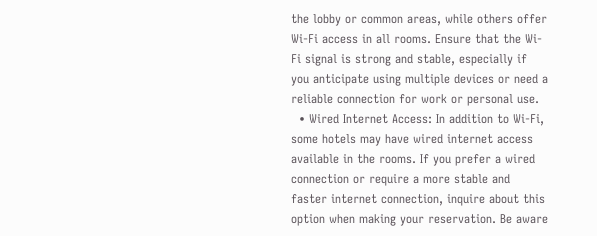the lobby or common areas, while others offer Wi-Fi access in all rooms. Ensure that the Wi-Fi signal is strong and stable, especially if you anticipate using multiple devices or need a reliable connection for work or personal use.
  • Wired Internet Access: In addition to Wi-Fi, some hotels may have wired internet access available in the rooms. If you prefer a wired connection or require a more stable and faster internet connection, inquire about this option when making your reservation. Be aware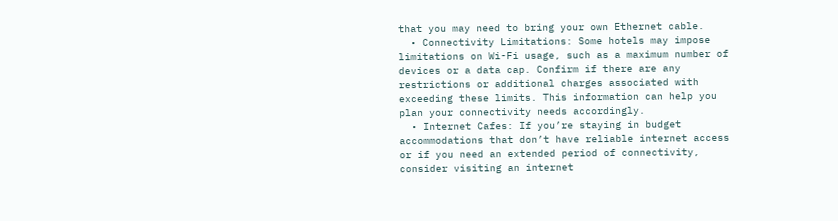that you may need to bring your own Ethernet cable.
  • Connectivity Limitations: Some hotels may impose limitations on Wi-Fi usage, such as a maximum number of devices or a data cap. Confirm if there are any restrictions or additional charges associated with exceeding these limits. This information can help you plan your connectivity needs accordingly.
  • Internet Cafes: If you’re staying in budget accommodations that don’t have reliable internet access or if you need an extended period of connectivity, consider visiting an internet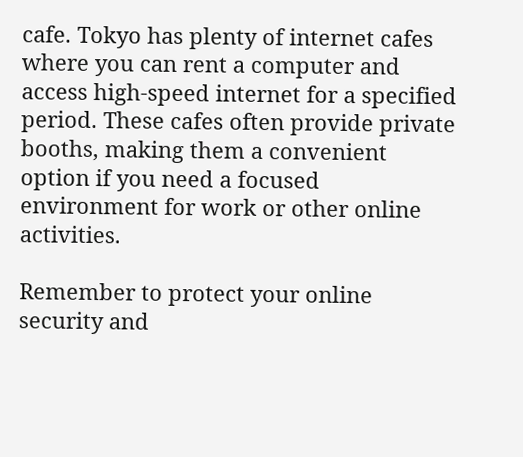cafe. Tokyo has plenty of internet cafes where you can rent a computer and access high-speed internet for a specified period. These cafes often provide private booths, making them a convenient option if you need a focused environment for work or other online activities.

Remember to protect your online security and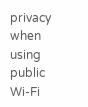privacy when using public Wi-Fi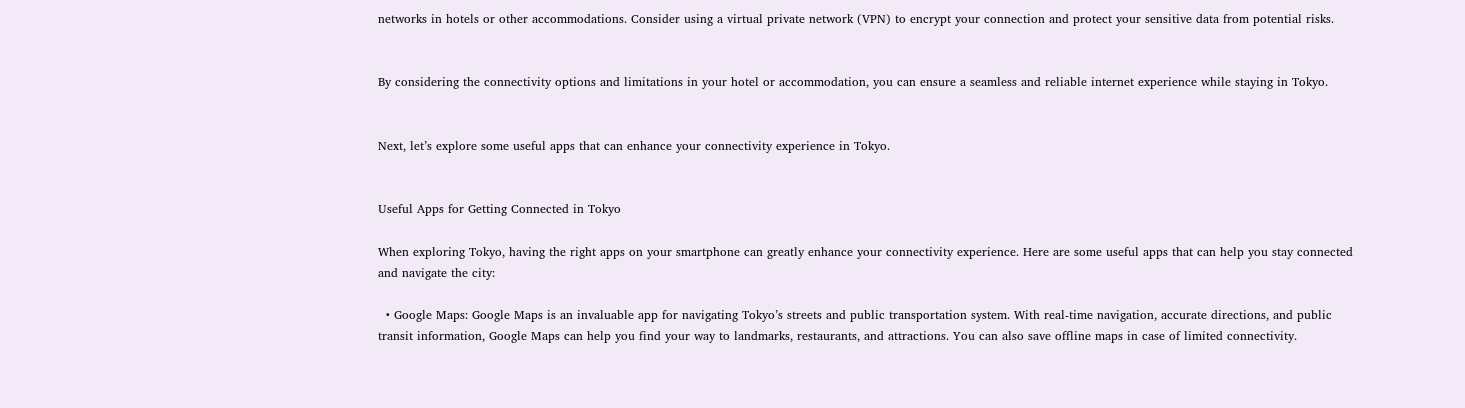networks in hotels or other accommodations. Consider using a virtual private network (VPN) to encrypt your connection and protect your sensitive data from potential risks.


By considering the connectivity options and limitations in your hotel or accommodation, you can ensure a seamless and reliable internet experience while staying in Tokyo.


Next, let’s explore some useful apps that can enhance your connectivity experience in Tokyo.


Useful Apps for Getting Connected in Tokyo

When exploring Tokyo, having the right apps on your smartphone can greatly enhance your connectivity experience. Here are some useful apps that can help you stay connected and navigate the city:

  • Google Maps: Google Maps is an invaluable app for navigating Tokyo’s streets and public transportation system. With real-time navigation, accurate directions, and public transit information, Google Maps can help you find your way to landmarks, restaurants, and attractions. You can also save offline maps in case of limited connectivity.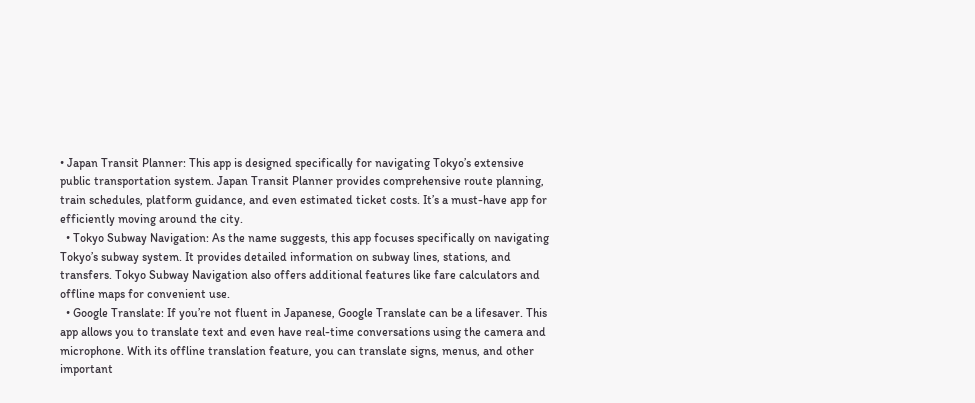• Japan Transit Planner: This app is designed specifically for navigating Tokyo’s extensive public transportation system. Japan Transit Planner provides comprehensive route planning, train schedules, platform guidance, and even estimated ticket costs. It’s a must-have app for efficiently moving around the city.
  • Tokyo Subway Navigation: As the name suggests, this app focuses specifically on navigating Tokyo’s subway system. It provides detailed information on subway lines, stations, and transfers. Tokyo Subway Navigation also offers additional features like fare calculators and offline maps for convenient use.
  • Google Translate: If you’re not fluent in Japanese, Google Translate can be a lifesaver. This app allows you to translate text and even have real-time conversations using the camera and microphone. With its offline translation feature, you can translate signs, menus, and other important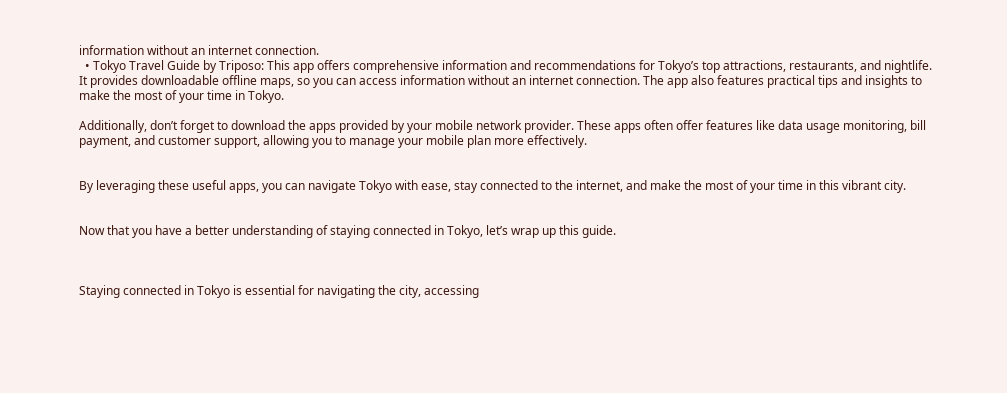information without an internet connection.
  • Tokyo Travel Guide by Triposo: This app offers comprehensive information and recommendations for Tokyo’s top attractions, restaurants, and nightlife. It provides downloadable offline maps, so you can access information without an internet connection. The app also features practical tips and insights to make the most of your time in Tokyo.

Additionally, don’t forget to download the apps provided by your mobile network provider. These apps often offer features like data usage monitoring, bill payment, and customer support, allowing you to manage your mobile plan more effectively.


By leveraging these useful apps, you can navigate Tokyo with ease, stay connected to the internet, and make the most of your time in this vibrant city.


Now that you have a better understanding of staying connected in Tokyo, let’s wrap up this guide.



Staying connected in Tokyo is essential for navigating the city, accessing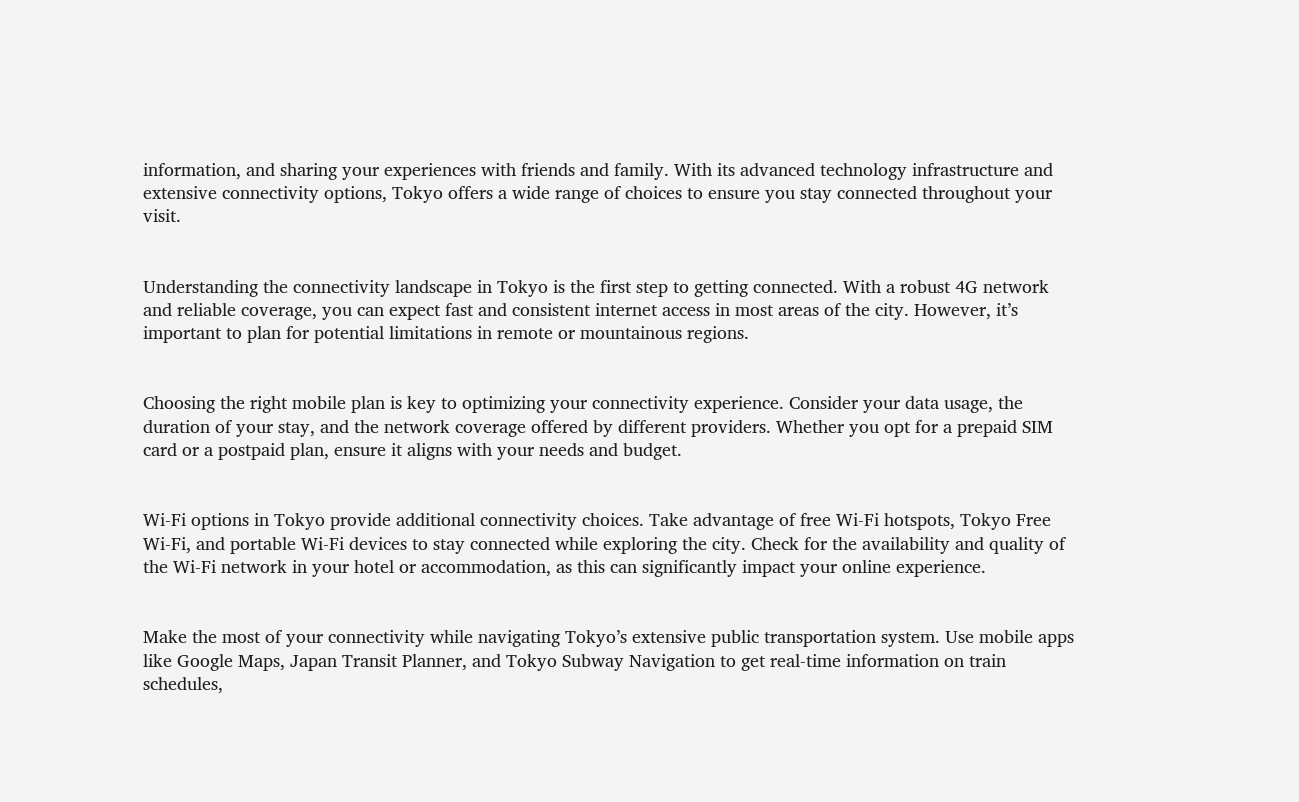information, and sharing your experiences with friends and family. With its advanced technology infrastructure and extensive connectivity options, Tokyo offers a wide range of choices to ensure you stay connected throughout your visit.


Understanding the connectivity landscape in Tokyo is the first step to getting connected. With a robust 4G network and reliable coverage, you can expect fast and consistent internet access in most areas of the city. However, it’s important to plan for potential limitations in remote or mountainous regions.


Choosing the right mobile plan is key to optimizing your connectivity experience. Consider your data usage, the duration of your stay, and the network coverage offered by different providers. Whether you opt for a prepaid SIM card or a postpaid plan, ensure it aligns with your needs and budget.


Wi-Fi options in Tokyo provide additional connectivity choices. Take advantage of free Wi-Fi hotspots, Tokyo Free Wi-Fi, and portable Wi-Fi devices to stay connected while exploring the city. Check for the availability and quality of the Wi-Fi network in your hotel or accommodation, as this can significantly impact your online experience.


Make the most of your connectivity while navigating Tokyo’s extensive public transportation system. Use mobile apps like Google Maps, Japan Transit Planner, and Tokyo Subway Navigation to get real-time information on train schedules,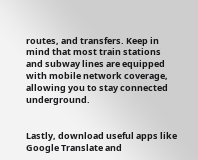routes, and transfers. Keep in mind that most train stations and subway lines are equipped with mobile network coverage, allowing you to stay connected underground.


Lastly, download useful apps like Google Translate and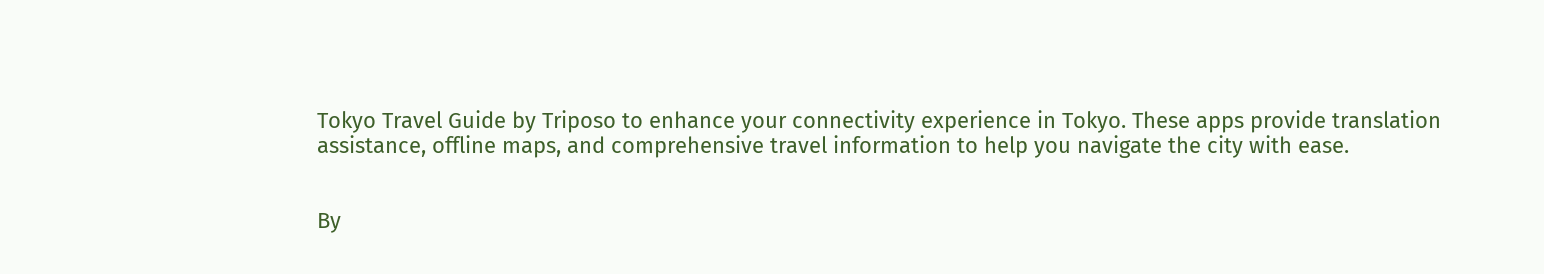Tokyo Travel Guide by Triposo to enhance your connectivity experience in Tokyo. These apps provide translation assistance, offline maps, and comprehensive travel information to help you navigate the city with ease.


By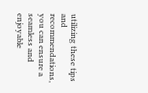utilizing these tips and recommendations, you can ensure a seamless and enjoyable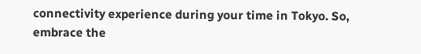connectivity experience during your time in Tokyo. So, embrace the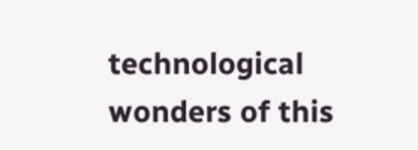technological wonders of this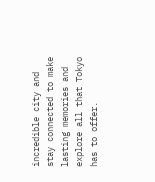incredible city and stay connected to make lasting memories and explore all that Tokyo has to offer.